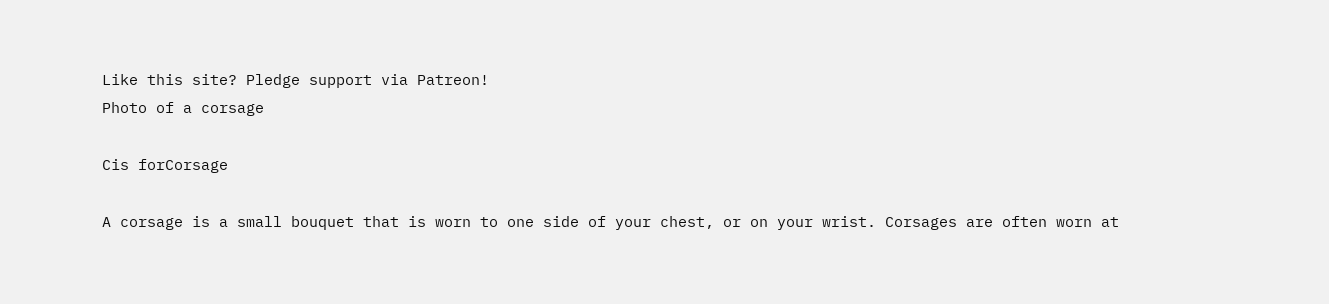Like this site? Pledge support via Patreon!
Photo of a corsage

Cis forCorsage

A corsage is a small bouquet that is worn to one side of your chest, or on your wrist. Corsages are often worn at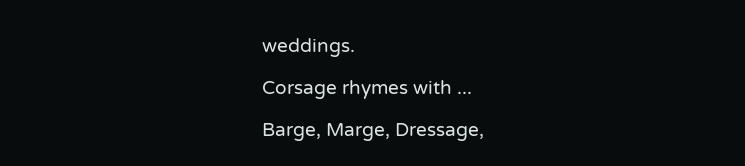weddings.

Corsage rhymes with ...

Barge, Marge, Dressage,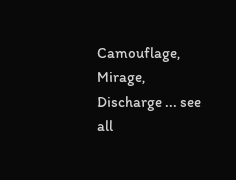Camouflage, Mirage, Discharge ... see all